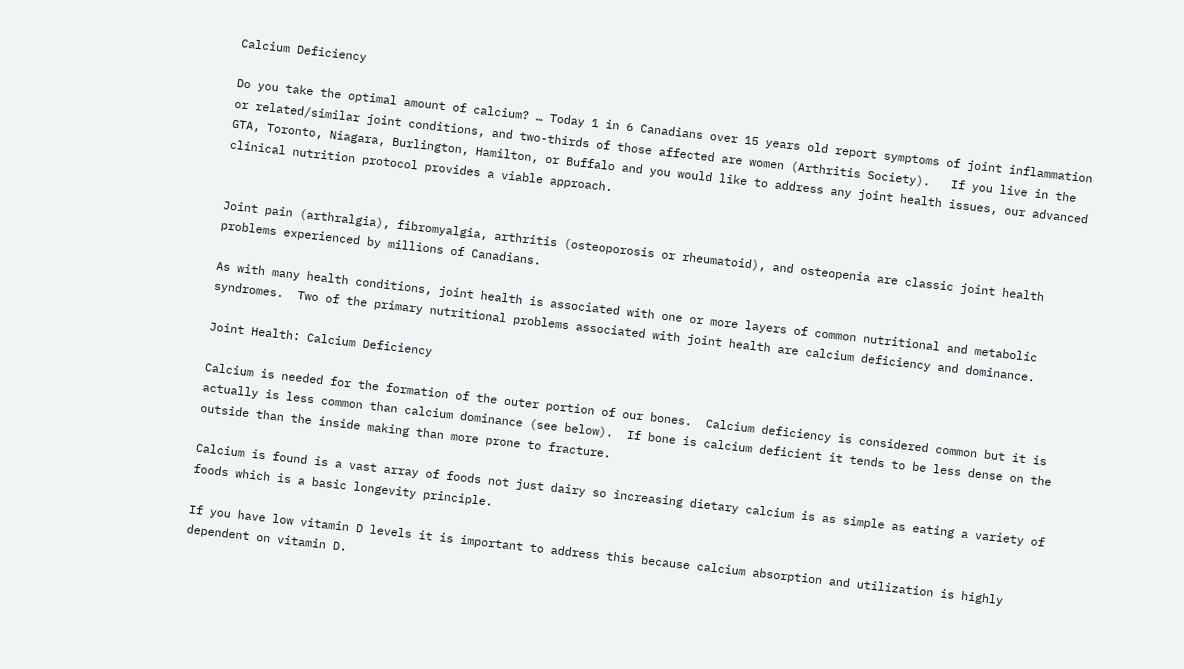Calcium Deficiency

Do you take the optimal amount of calcium? … Today 1 in 6 Canadians over 15 years old report symptoms of joint inflammation or related/similar joint conditions, and two-thirds of those affected are women (Arthritis Society).   If you live in the GTA, Toronto, Niagara, Burlington, Hamilton, or Buffalo and you would like to address any joint health issues, our advanced clinical nutrition protocol provides a viable approach.


Joint pain (arthralgia), fibromyalgia, arthritis (osteoporosis or rheumatoid), and osteopenia are classic joint health problems experienced by millions of Canadians.

As with many health conditions, joint health is associated with one or more layers of common nutritional and metabolic syndromes.  Two of the primary nutritional problems associated with joint health are calcium deficiency and dominance.

Joint Health: Calcium Deficiency

Calcium is needed for the formation of the outer portion of our bones.  Calcium deficiency is considered common but it is actually is less common than calcium dominance (see below).  If bone is calcium deficient it tends to be less dense on the outside than the inside making than more prone to fracture.

Calcium is found is a vast array of foods not just dairy so increasing dietary calcium is as simple as eating a variety of foods which is a basic longevity principle.

If you have low vitamin D levels it is important to address this because calcium absorption and utilization is highly dependent on vitamin D.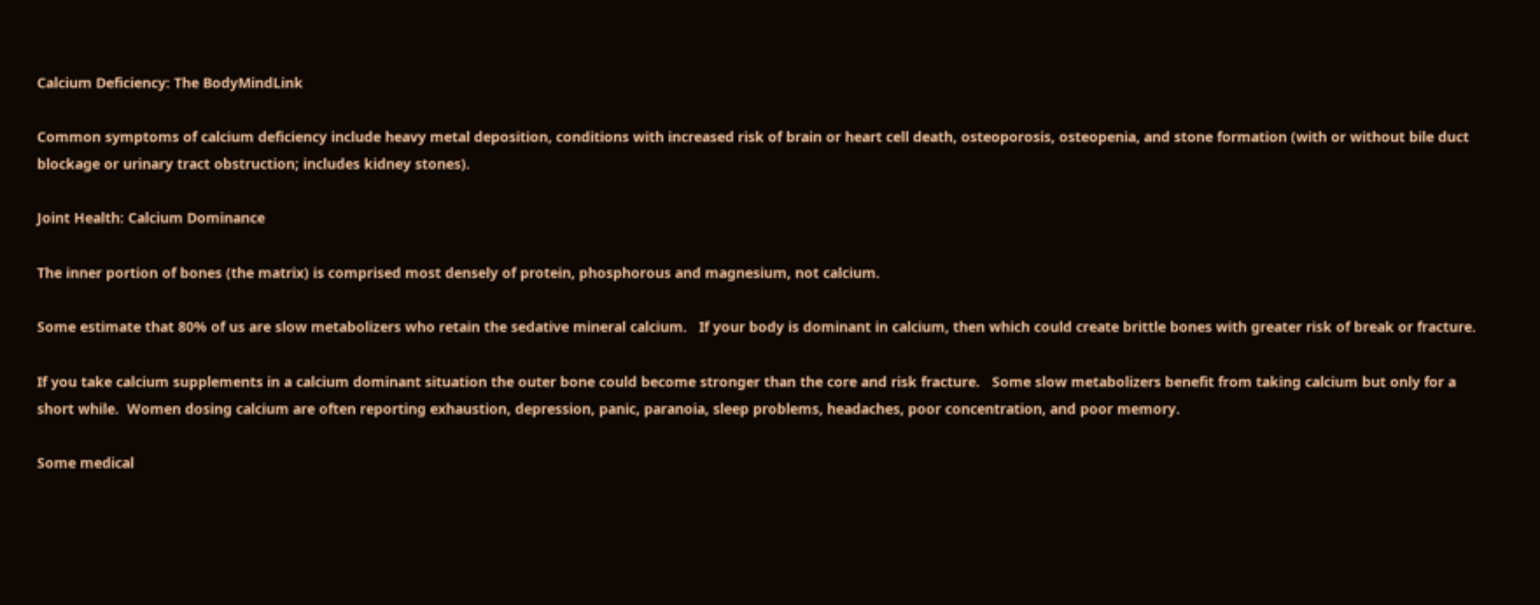Calcium Deficiency: The BodyMindLink

Common symptoms of calcium deficiency include heavy metal deposition, conditions with increased risk of brain or heart cell death, osteoporosis, osteopenia, and stone formation (with or without bile duct blockage or urinary tract obstruction; includes kidney stones).

Joint Health: Calcium Dominance

The inner portion of bones (the matrix) is comprised most densely of protein, phosphorous and magnesium, not calcium.

Some estimate that 80% of us are slow metabolizers who retain the sedative mineral calcium.   If your body is dominant in calcium, then which could create brittle bones with greater risk of break or fracture.

If you take calcium supplements in a calcium dominant situation the outer bone could become stronger than the core and risk fracture.   Some slow metabolizers benefit from taking calcium but only for a short while.  Women dosing calcium are often reporting exhaustion, depression, panic, paranoia, sleep problems, headaches, poor concentration, and poor memory.

Some medical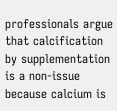professionals argue that calcification by supplementation is a non-issue because calcium is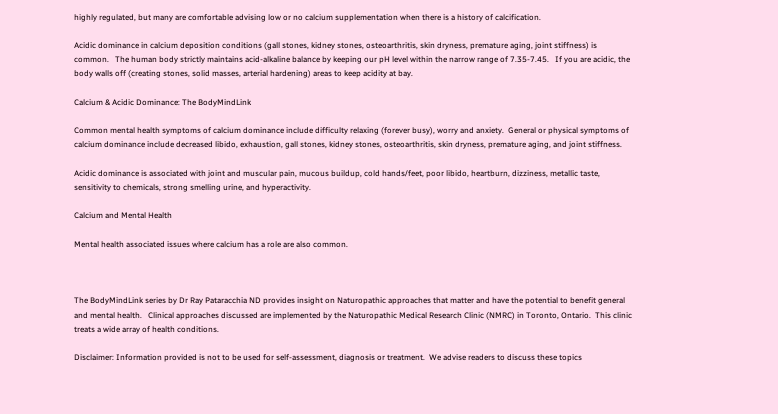highly regulated, but many are comfortable advising low or no calcium supplementation when there is a history of calcification.

Acidic dominance in calcium deposition conditions (gall stones, kidney stones, osteoarthritis, skin dryness, premature aging, joint stiffness) is common.   The human body strictly maintains acid-alkaline balance by keeping our pH level within the narrow range of 7.35-7.45.   If you are acidic, the body walls off (creating stones, solid masses, arterial hardening) areas to keep acidity at bay.

Calcium & Acidic Dominance: The BodyMindLink

Common mental health symptoms of calcium dominance include difficulty relaxing (forever busy), worry and anxiety.  General or physical symptoms of calcium dominance include decreased libido, exhaustion, gall stones, kidney stones, osteoarthritis, skin dryness, premature aging, and joint stiffness.

Acidic dominance is associated with joint and muscular pain, mucous buildup, cold hands/feet, poor libido, heartburn, dizziness, metallic taste, sensitivity to chemicals, strong smelling urine, and hyperactivity.

Calcium and Mental Health

Mental health associated issues where calcium has a role are also common.



The BodyMindLink series by Dr Ray Pataracchia ND provides insight on Naturopathic approaches that matter and have the potential to benefit general and mental health.   Clinical approaches discussed are implemented by the Naturopathic Medical Research Clinic (NMRC) in Toronto, Ontario.  This clinic treats a wide array of health conditions.

Disclaimer: Information provided is not to be used for self-assessment, diagnosis or treatment.  We advise readers to discuss these topics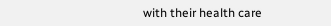with their health care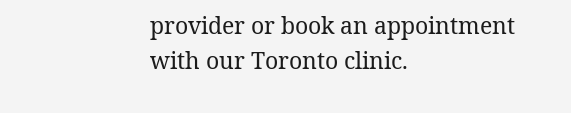provider or book an appointment with our Toronto clinic.